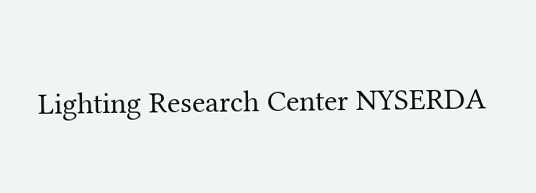Lighting Research Center NYSERDA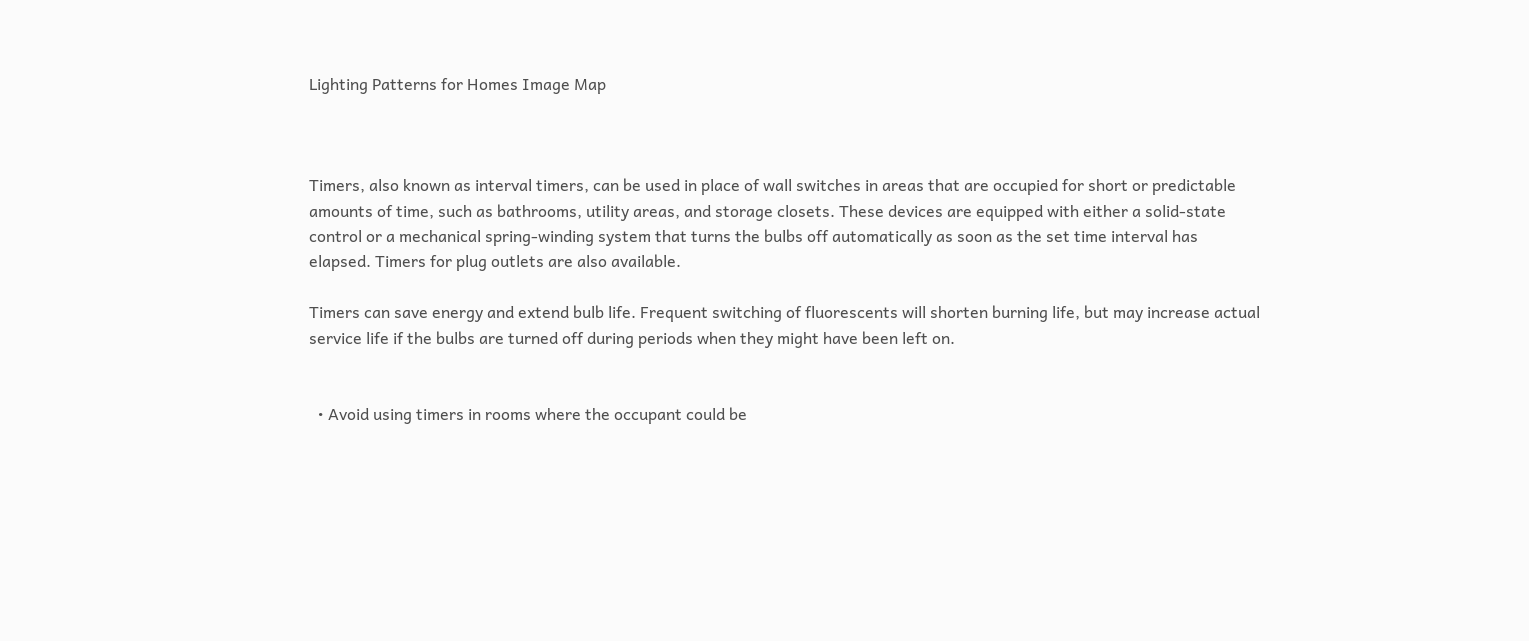Lighting Patterns for Homes Image Map



Timers, also known as interval timers, can be used in place of wall switches in areas that are occupied for short or predictable amounts of time, such as bathrooms, utility areas, and storage closets. These devices are equipped with either a solid-state control or a mechanical spring-winding system that turns the bulbs off automatically as soon as the set time interval has elapsed. Timers for plug outlets are also available.

Timers can save energy and extend bulb life. Frequent switching of fluorescents will shorten burning life, but may increase actual service life if the bulbs are turned off during periods when they might have been left on.


  • Avoid using timers in rooms where the occupant could be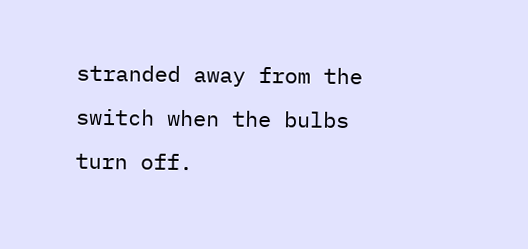stranded away from the switch when the bulbs turn off.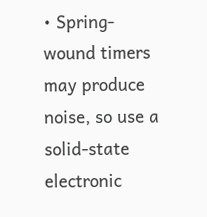• Spring-wound timers may produce noise, so use a solid-state electronic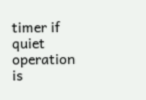timer if quiet operation is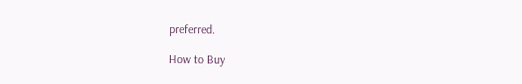preferred.

How to Buy